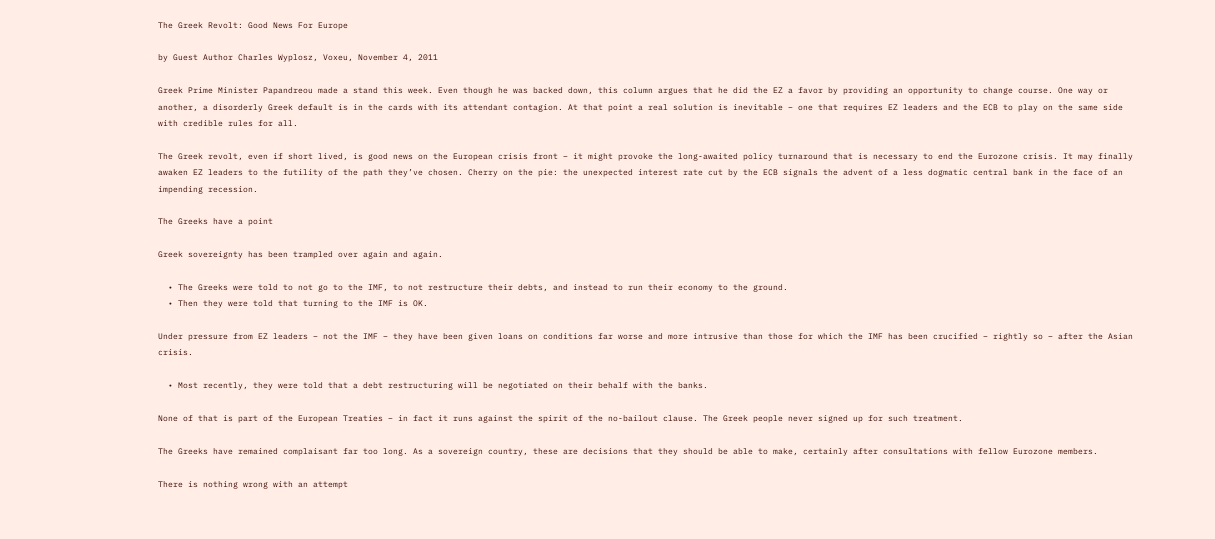The Greek Revolt: Good News For Europe

by Guest Author Charles Wyplosz, Voxeu, November 4, 2011

Greek Prime Minister Papandreou made a stand this week. Even though he was backed down, this column argues that he did the EZ a favor by providing an opportunity to change course. One way or another, a disorderly Greek default is in the cards with its attendant contagion. At that point a real solution is inevitable – one that requires EZ leaders and the ECB to play on the same side with credible rules for all.

The Greek revolt, even if short lived, is good news on the European crisis front – it might provoke the long-awaited policy turnaround that is necessary to end the Eurozone crisis. It may finally awaken EZ leaders to the futility of the path they’ve chosen. Cherry on the pie: the unexpected interest rate cut by the ECB signals the advent of a less dogmatic central bank in the face of an impending recession.

The Greeks have a point

Greek sovereignty has been trampled over again and again.

  • The Greeks were told to not go to the IMF, to not restructure their debts, and instead to run their economy to the ground.
  • Then they were told that turning to the IMF is OK.

Under pressure from EZ leaders – not the IMF – they have been given loans on conditions far worse and more intrusive than those for which the IMF has been crucified – rightly so – after the Asian crisis.

  • Most recently, they were told that a debt restructuring will be negotiated on their behalf with the banks.

None of that is part of the European Treaties – in fact it runs against the spirit of the no-bailout clause. The Greek people never signed up for such treatment.

The Greeks have remained complaisant far too long. As a sovereign country, these are decisions that they should be able to make, certainly after consultations with fellow Eurozone members.

There is nothing wrong with an attempt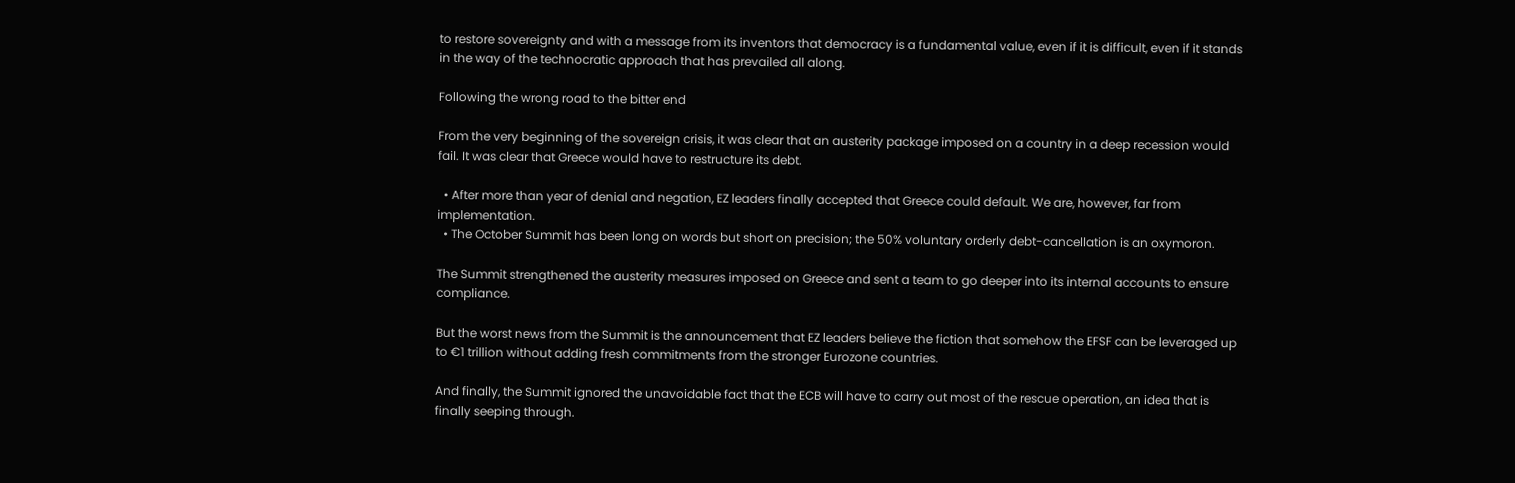to restore sovereignty and with a message from its inventors that democracy is a fundamental value, even if it is difficult, even if it stands in the way of the technocratic approach that has prevailed all along.

Following the wrong road to the bitter end

From the very beginning of the sovereign crisis, it was clear that an austerity package imposed on a country in a deep recession would fail. It was clear that Greece would have to restructure its debt.

  • After more than year of denial and negation, EZ leaders finally accepted that Greece could default. We are, however, far from implementation.
  • The October Summit has been long on words but short on precision; the 50% voluntary orderly debt-cancellation is an oxymoron.

The Summit strengthened the austerity measures imposed on Greece and sent a team to go deeper into its internal accounts to ensure compliance.

But the worst news from the Summit is the announcement that EZ leaders believe the fiction that somehow the EFSF can be leveraged up to €1 trillion without adding fresh commitments from the stronger Eurozone countries.

And finally, the Summit ignored the unavoidable fact that the ECB will have to carry out most of the rescue operation, an idea that is finally seeping through.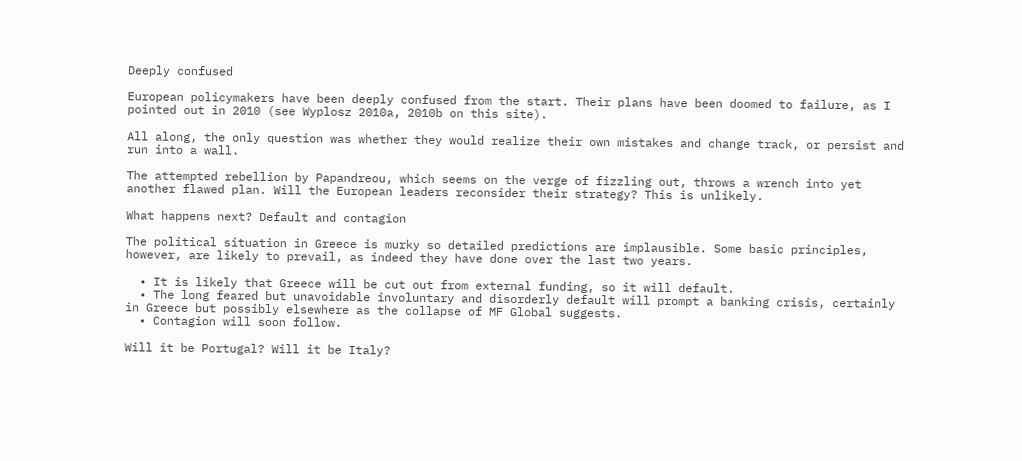Deeply confused

European policymakers have been deeply confused from the start. Their plans have been doomed to failure, as I pointed out in 2010 (see Wyplosz 2010a, 2010b on this site).

All along, the only question was whether they would realize their own mistakes and change track, or persist and run into a wall.

The attempted rebellion by Papandreou, which seems on the verge of fizzling out, throws a wrench into yet another flawed plan. Will the European leaders reconsider their strategy? This is unlikely.

What happens next? Default and contagion

The political situation in Greece is murky so detailed predictions are implausible. Some basic principles, however, are likely to prevail, as indeed they have done over the last two years.

  • It is likely that Greece will be cut out from external funding, so it will default.
  • The long feared but unavoidable involuntary and disorderly default will prompt a banking crisis, certainly in Greece but possibly elsewhere as the collapse of MF Global suggests.
  • Contagion will soon follow.

Will it be Portugal? Will it be Italy?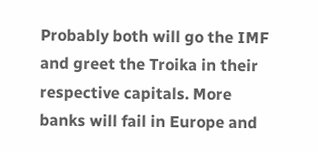Probably both will go the IMF and greet the Troika in their respective capitals. More banks will fail in Europe and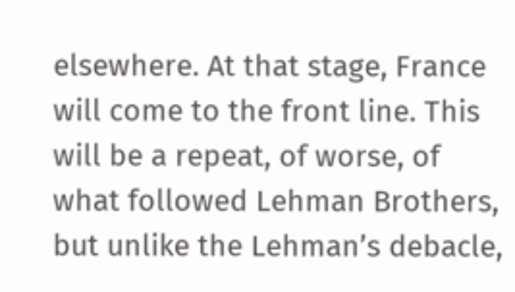elsewhere. At that stage, France will come to the front line. This will be a repeat, of worse, of what followed Lehman Brothers, but unlike the Lehman’s debacle,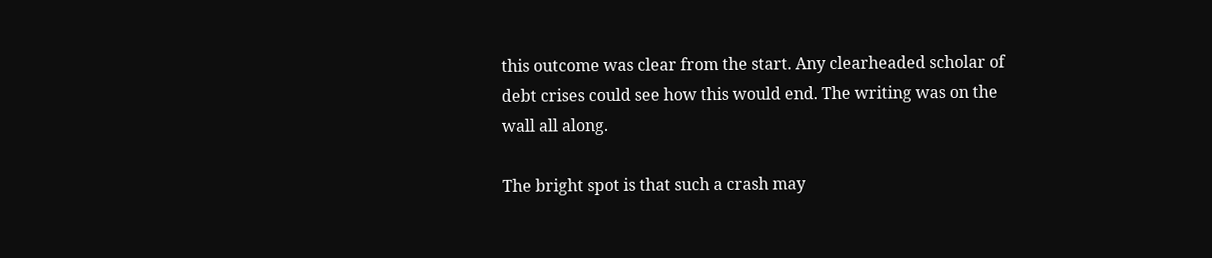this outcome was clear from the start. Any clearheaded scholar of debt crises could see how this would end. The writing was on the wall all along.

The bright spot is that such a crash may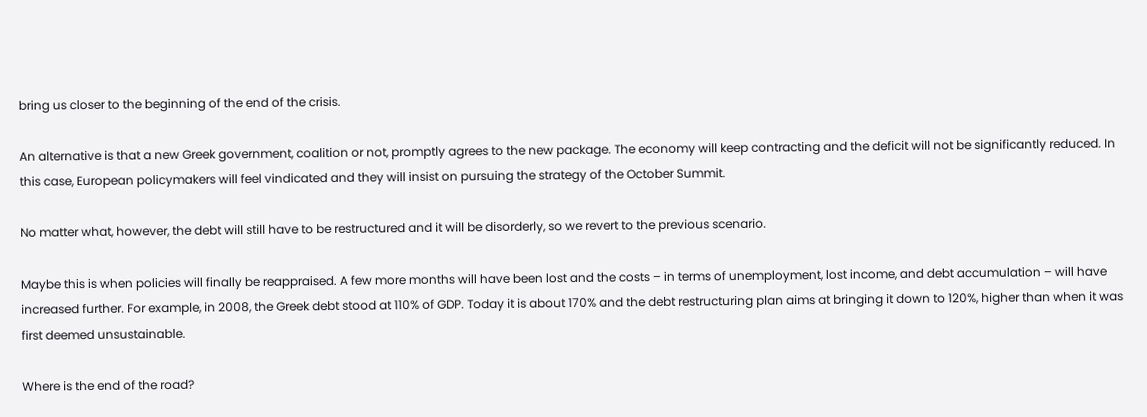bring us closer to the beginning of the end of the crisis.

An alternative is that a new Greek government, coalition or not, promptly agrees to the new package. The economy will keep contracting and the deficit will not be significantly reduced. In this case, European policymakers will feel vindicated and they will insist on pursuing the strategy of the October Summit.

No matter what, however, the debt will still have to be restructured and it will be disorderly, so we revert to the previous scenario.

Maybe this is when policies will finally be reappraised. A few more months will have been lost and the costs – in terms of unemployment, lost income, and debt accumulation – will have increased further. For example, in 2008, the Greek debt stood at 110% of GDP. Today it is about 170% and the debt restructuring plan aims at bringing it down to 120%, higher than when it was first deemed unsustainable.

Where is the end of the road?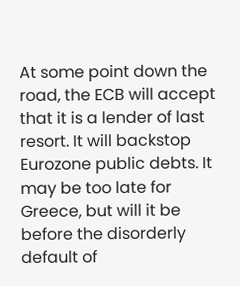At some point down the road, the ECB will accept that it is a lender of last resort. It will backstop Eurozone public debts. It may be too late for Greece, but will it be before the disorderly default of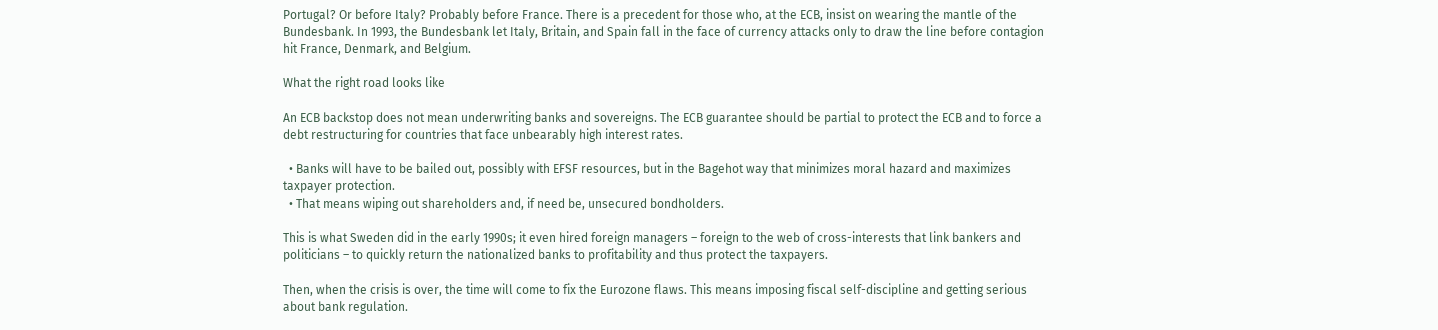Portugal? Or before Italy? Probably before France. There is a precedent for those who, at the ECB, insist on wearing the mantle of the Bundesbank. In 1993, the Bundesbank let Italy, Britain, and Spain fall in the face of currency attacks only to draw the line before contagion hit France, Denmark, and Belgium.

What the right road looks like

An ECB backstop does not mean underwriting banks and sovereigns. The ECB guarantee should be partial to protect the ECB and to force a debt restructuring for countries that face unbearably high interest rates.

  • Banks will have to be bailed out, possibly with EFSF resources, but in the Bagehot way that minimizes moral hazard and maximizes taxpayer protection.
  • That means wiping out shareholders and, if need be, unsecured bondholders.

This is what Sweden did in the early 1990s; it even hired foreign managers – foreign to the web of cross-interests that link bankers and politicians – to quickly return the nationalized banks to profitability and thus protect the taxpayers.

Then, when the crisis is over, the time will come to fix the Eurozone flaws. This means imposing fiscal self-discipline and getting serious about bank regulation.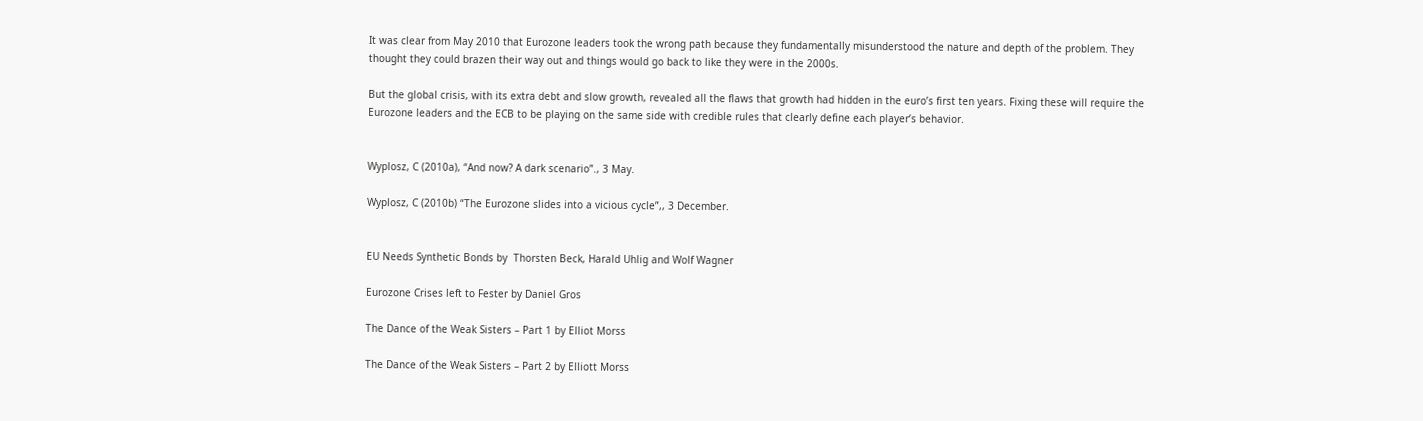It was clear from May 2010 that Eurozone leaders took the wrong path because they fundamentally misunderstood the nature and depth of the problem. They thought they could brazen their way out and things would go back to like they were in the 2000s.

But the global crisis, with its extra debt and slow growth, revealed all the flaws that growth had hidden in the euro’s first ten years. Fixing these will require the Eurozone leaders and the ECB to be playing on the same side with credible rules that clearly define each player’s behavior.


Wyplosz, C (2010a), “And now? A dark scenario”., 3 May.

Wyplosz, C (2010b) “The Eurozone slides into a vicious cycle”,, 3 December.


EU Needs Synthetic Bonds by  Thorsten Beck, Harald Uhlig and Wolf Wagner

Eurozone Crises left to Fester by Daniel Gros

The Dance of the Weak Sisters – Part 1 by Elliot Morss

The Dance of the Weak Sisters – Part 2 by Elliott Morss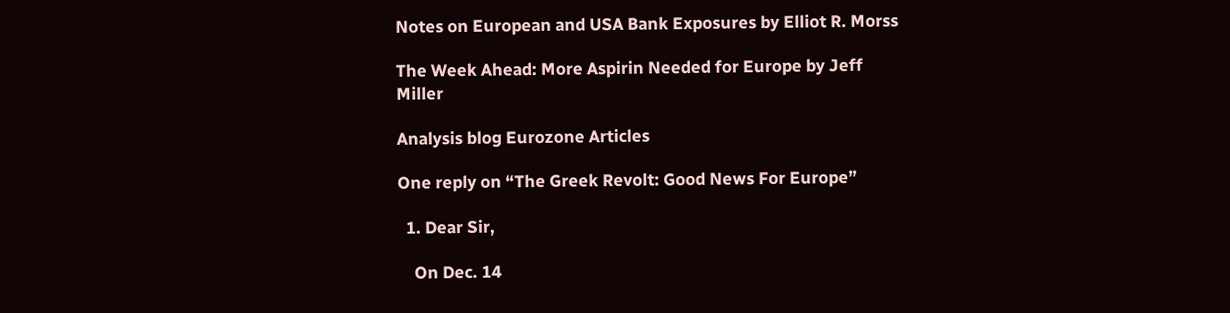Notes on European and USA Bank Exposures by Elliot R. Morss

The Week Ahead: More Aspirin Needed for Europe by Jeff Miller

Analysis blog Eurozone Articles

One reply on “The Greek Revolt: Good News For Europe”

  1. Dear Sir,

    On Dec. 14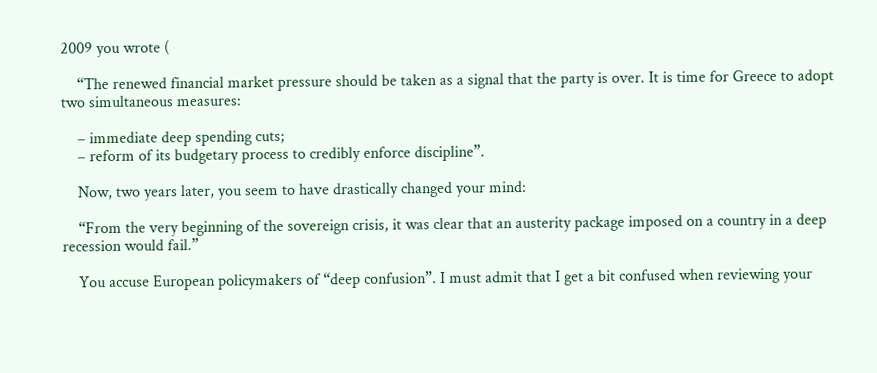2009 you wrote (

    “The renewed financial market pressure should be taken as a signal that the party is over. It is time for Greece to adopt two simultaneous measures:

    – immediate deep spending cuts;
    – reform of its budgetary process to credibly enforce discipline”.

    Now, two years later, you seem to have drastically changed your mind:

    “From the very beginning of the sovereign crisis, it was clear that an austerity package imposed on a country in a deep recession would fail.”

    You accuse European policymakers of “deep confusion”. I must admit that I get a bit confused when reviewing your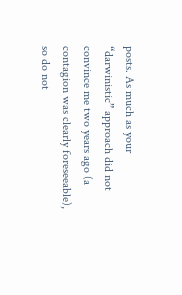posts. As much as your “darwinistic” approach did not convince me two years ago (a contagion was clearly foreseeable), so do not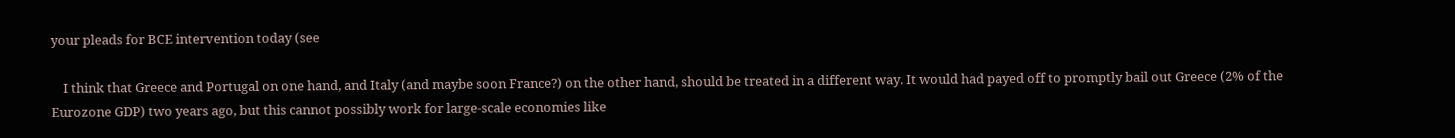your pleads for BCE intervention today (see

    I think that Greece and Portugal on one hand, and Italy (and maybe soon France?) on the other hand, should be treated in a different way. It would had payed off to promptly bail out Greece (2% of the Eurozone GDP) two years ago, but this cannot possibly work for large-scale economies like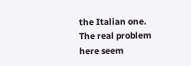the Italian one. The real problem here seem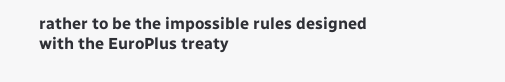rather to be the impossible rules designed with the EuroPlus treaty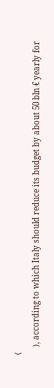(
    ), according to which Italy should reduce its budget by about 50 bln € yearly for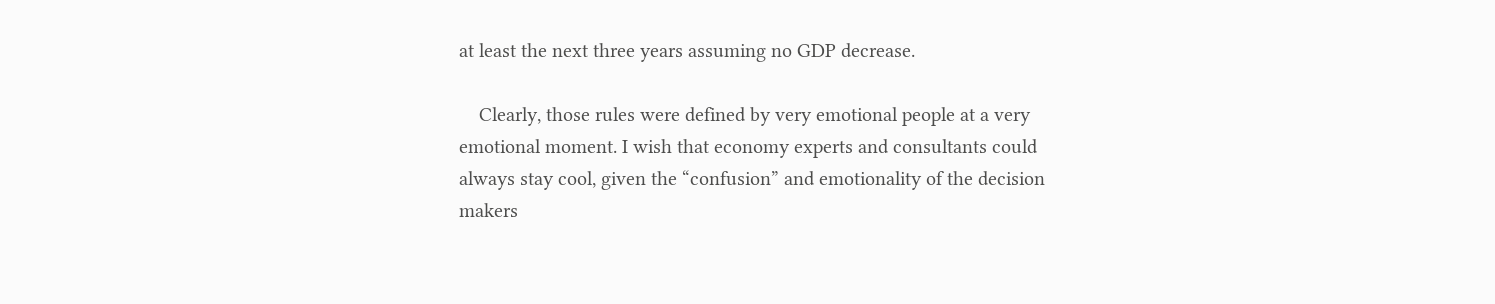at least the next three years assuming no GDP decrease.

    Clearly, those rules were defined by very emotional people at a very emotional moment. I wish that economy experts and consultants could always stay cool, given the “confusion” and emotionality of the decision makers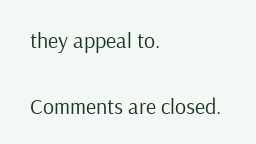they appeal to.

Comments are closed.